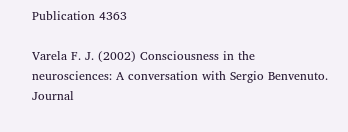Publication 4363

Varela F. J. (2002) Consciousness in the neurosciences: A conversation with Sergio Benvenuto. Journal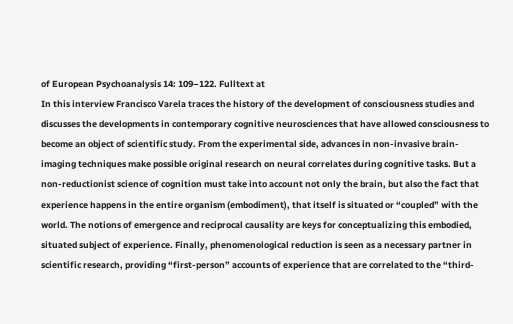of European Psychoanalysis 14: 109–122. Fulltext at
In this interview Francisco Varela traces the history of the development of consciousness studies and discusses the developments in contemporary cognitive neurosciences that have allowed consciousness to become an object of scientific study. From the experimental side, advances in non-invasive brain-imaging techniques make possible original research on neural correlates during cognitive tasks. But a non-reductionist science of cognition must take into account not only the brain, but also the fact that experience happens in the entire organism (embodiment), that itself is situated or “coupled” with the world. The notions of emergence and reciprocal causality are keys for conceptualizing this embodied, situated subject of experience. Finally, phenomenological reduction is seen as a necessary partner in scientific research, providing “first-person” accounts of experience that are correlated to the “third-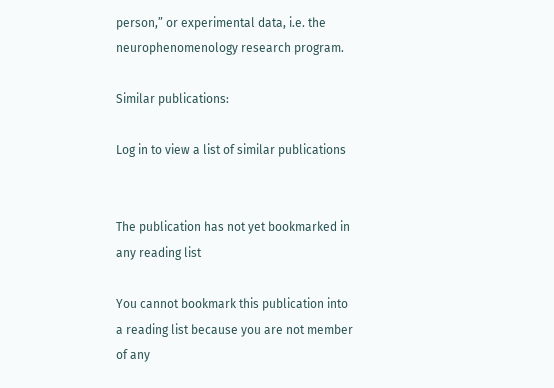person,” or experimental data, i.e. the neurophenomenology research program.

Similar publications:

Log in to view a list of similar publications


The publication has not yet bookmarked in any reading list

You cannot bookmark this publication into a reading list because you are not member of any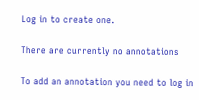Log in to create one.

There are currently no annotations

To add an annotation you need to log in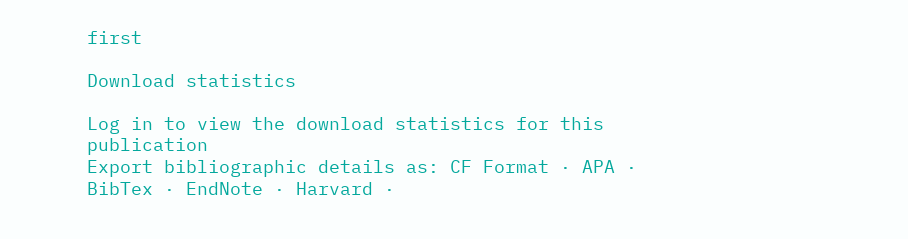first

Download statistics

Log in to view the download statistics for this publication
Export bibliographic details as: CF Format · APA · BibTex · EndNote · Harvard ·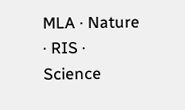MLA · Nature · RIS · Science